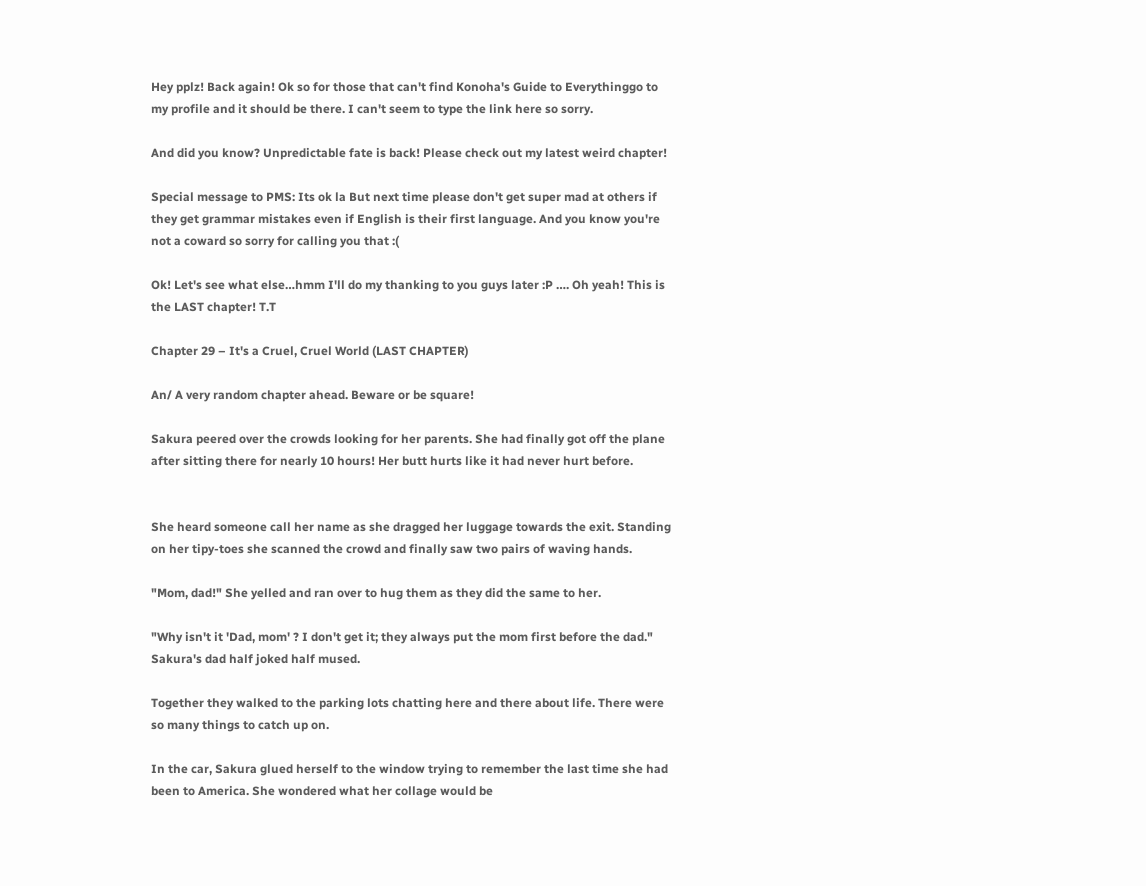Hey pplz! Back again! Ok so for those that can't find Konoha's Guide to Everythinggo to my profile and it should be there. I can't seem to type the link here so sorry.

And did you know? Unpredictable fate is back! Please check out my latest weird chapter!

Special message to PMS: Its ok la But next time please don't get super mad at others if they get grammar mistakes even if English is their first language. And you know you're not a coward so sorry for calling you that :(

Ok! Let's see what else…hmm I'll do my thanking to you guys later :P …. Oh yeah! This is the LAST chapter! T.T

Chapter 29 – It's a Cruel, Cruel World (LAST CHAPTER)

An/ A very random chapter ahead. Beware or be square!

Sakura peered over the crowds looking for her parents. She had finally got off the plane after sitting there for nearly 10 hours! Her butt hurts like it had never hurt before.


She heard someone call her name as she dragged her luggage towards the exit. Standing on her tipy-toes she scanned the crowd and finally saw two pairs of waving hands.

"Mom, dad!" She yelled and ran over to hug them as they did the same to her.

"Why isn't it 'Dad, mom' ? I don't get it; they always put the mom first before the dad." Sakura's dad half joked half mused.

Together they walked to the parking lots chatting here and there about life. There were so many things to catch up on.

In the car, Sakura glued herself to the window trying to remember the last time she had been to America. She wondered what her collage would be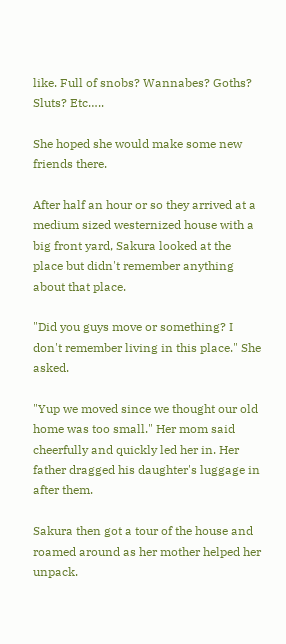like. Full of snobs? Wannabes? Goths? Sluts? Etc…..

She hoped she would make some new friends there.

After half an hour or so they arrived at a medium sized westernized house with a big front yard, Sakura looked at the place but didn't remember anything about that place.

"Did you guys move or something? I don't remember living in this place." She asked.

"Yup we moved since we thought our old home was too small." Her mom said cheerfully and quickly led her in. Her father dragged his daughter's luggage in after them.

Sakura then got a tour of the house and roamed around as her mother helped her unpack.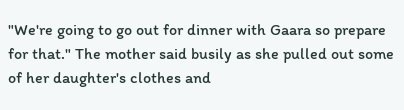"We're going to go out for dinner with Gaara so prepare for that." The mother said busily as she pulled out some of her daughter's clothes and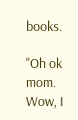books.

"Oh ok mom. Wow, I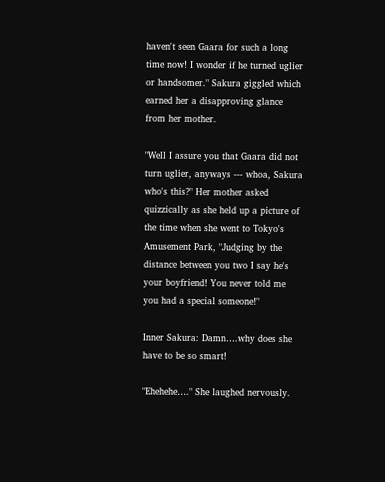haven't seen Gaara for such a long time now! I wonder if he turned uglier or handsomer." Sakura giggled which earned her a disapproving glance from her mother.

"Well I assure you that Gaara did not turn uglier, anyways --- whoa, Sakura who's this?" Her mother asked quizzically as she held up a picture of the time when she went to Tokyo's Amusement Park, "Judging by the distance between you two I say he's your boyfriend! You never told me you had a special someone!"

Inner Sakura: Damn….why does she have to be so smart!

"Ehehehe…." She laughed nervously.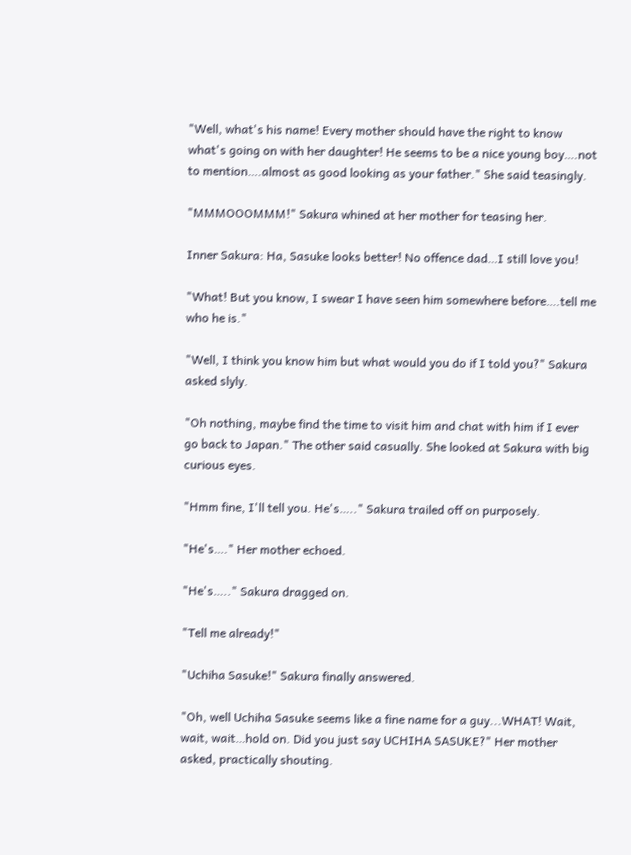"Well, what's his name! Every mother should have the right to know what's going on with her daughter! He seems to be a nice young boy….not to mention….almost as good looking as your father." She said teasingly.

"MMMOOOMMM!" Sakura whined at her mother for teasing her.

Inner Sakura: Ha, Sasuke looks better! No offence dad…I still love you!

"What! But you know, I swear I have seen him somewhere before….tell me who he is."

"Well, I think you know him but what would you do if I told you?" Sakura asked slyly.

"Oh nothing, maybe find the time to visit him and chat with him if I ever go back to Japan." The other said casually. She looked at Sakura with big curious eyes.

"Hmm fine, I'll tell you. He's….." Sakura trailed off on purposely.

"He's…." Her mother echoed.

"He's….." Sakura dragged on.

"Tell me already!"

"Uchiha Sasuke!" Sakura finally answered.

"Oh, well Uchiha Sasuke seems like a fine name for a guy...WHAT! Wait, wait, wait…hold on. Did you just say UCHIHA SASUKE?" Her mother asked, practically shouting.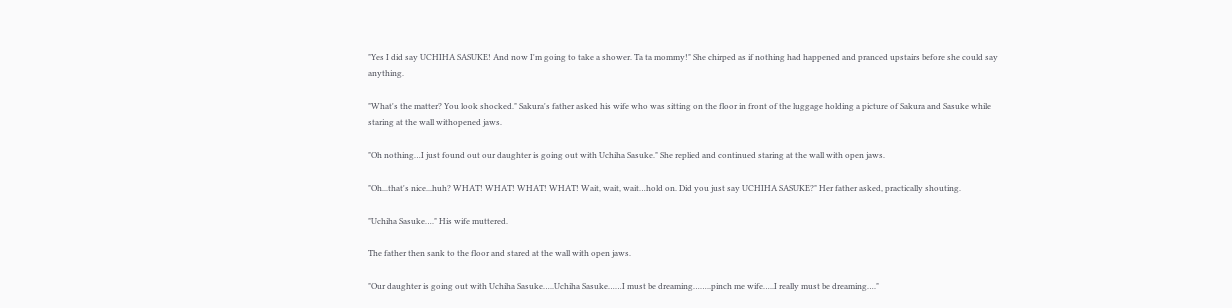"Yes I did say UCHIHA SASUKE! And now I'm going to take a shower. Ta ta mommy!" She chirped as if nothing had happened and pranced upstairs before she could say anything.

"What's the matter? You look shocked." Sakura's father asked his wife who was sitting on the floor in front of the luggage holding a picture of Sakura and Sasuke while staring at the wall withopened jaws.

"Oh nothing…I just found out our daughter is going out with Uchiha Sasuke." She replied and continued staring at the wall with open jaws.

"Oh...that's nice...huh? WHAT! WHAT! WHAT! WHAT! Wait, wait, wait…hold on. Did you just say UCHIHA SASUKE?" Her father asked, practically shouting.

"Uchiha Sasuke…." His wife muttered.

The father then sank to the floor and stared at the wall with open jaws.

"Our daughter is going out with Uchiha Sasuke…..Uchiha Sasuke……I must be dreaming……..pinch me wife…..I really must be dreaming…."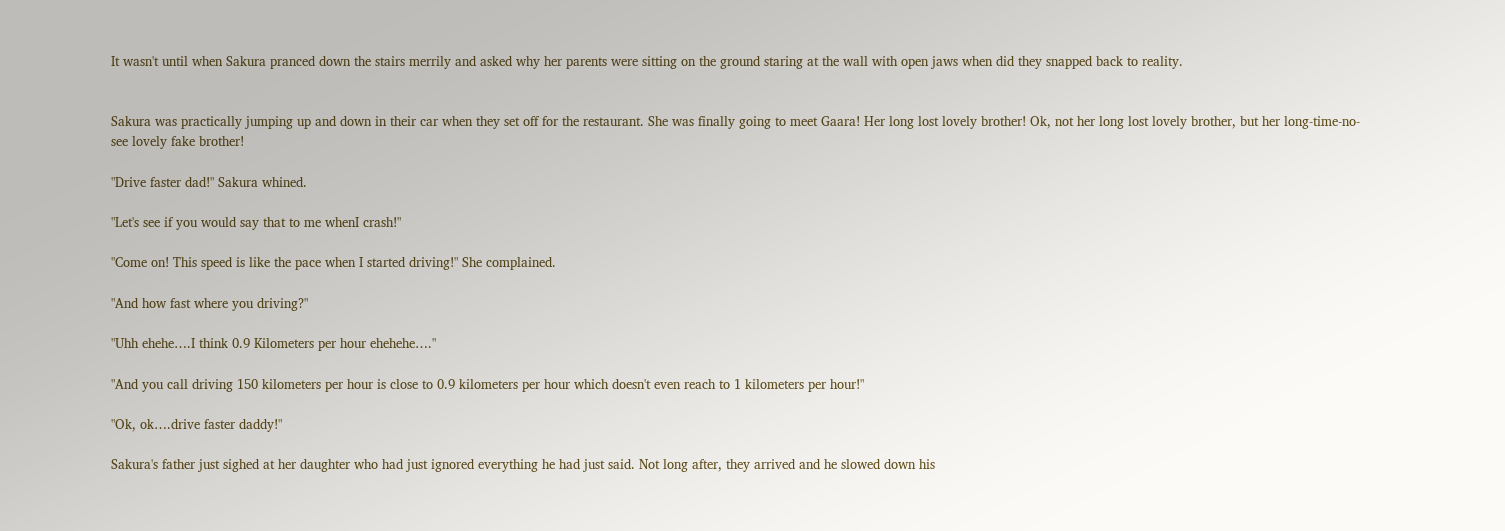It wasn't until when Sakura pranced down the stairs merrily and asked why her parents were sitting on the ground staring at the wall with open jaws when did they snapped back to reality.


Sakura was practically jumping up and down in their car when they set off for the restaurant. She was finally going to meet Gaara! Her long lost lovely brother! Ok, not her long lost lovely brother, but her long-time-no-see lovely fake brother!

"Drive faster dad!" Sakura whined.

"Let's see if you would say that to me whenI crash!"

"Come on! This speed is like the pace when I started driving!" She complained.

"And how fast where you driving?"

"Uhh ehehe….I think 0.9 Kilometers per hour ehehehe…."

"And you call driving 150 kilometers per hour is close to 0.9 kilometers per hour which doesn't even reach to 1 kilometers per hour!"

"Ok, ok….drive faster daddy!"

Sakura's father just sighed at her daughter who had just ignored everything he had just said. Not long after, they arrived and he slowed down his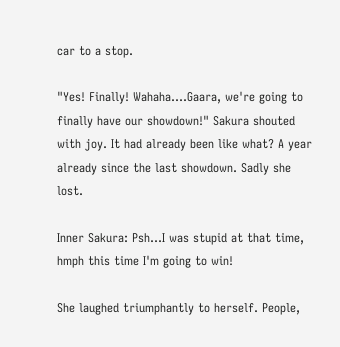car to a stop.

"Yes! Finally! Wahaha….Gaara, we're going to finally have our showdown!" Sakura shouted with joy. It had already been like what? A year already since the last showdown. Sadly she lost.

Inner Sakura: Psh…I was stupid at that time, hmph this time I'm going to win!

She laughed triumphantly to herself. People,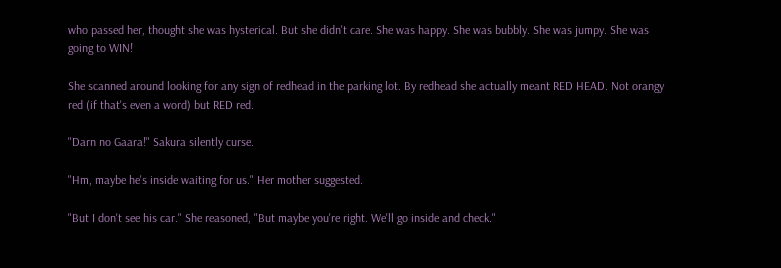who passed her, thought she was hysterical. But she didn't care. She was happy. She was bubbly. She was jumpy. She was going to WIN!

She scanned around looking for any sign of redhead in the parking lot. By redhead she actually meant RED HEAD. Not orangy red (if that's even a word) but RED red.

"Darn no Gaara!" Sakura silently curse.

"Hm, maybe he's inside waiting for us." Her mother suggested.

"But I don't see his car." She reasoned, "But maybe you're right. We'll go inside and check."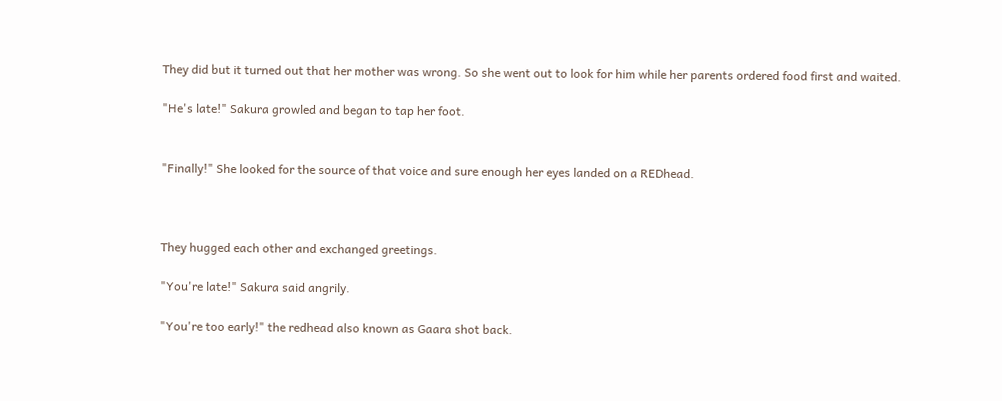They did but it turned out that her mother was wrong. So she went out to look for him while her parents ordered food first and waited.

"He's late!" Sakura growled and began to tap her foot.


"Finally!" She looked for the source of that voice and sure enough her eyes landed on a REDhead.



They hugged each other and exchanged greetings.

"You're late!" Sakura said angrily.

"You're too early!" the redhead also known as Gaara shot back.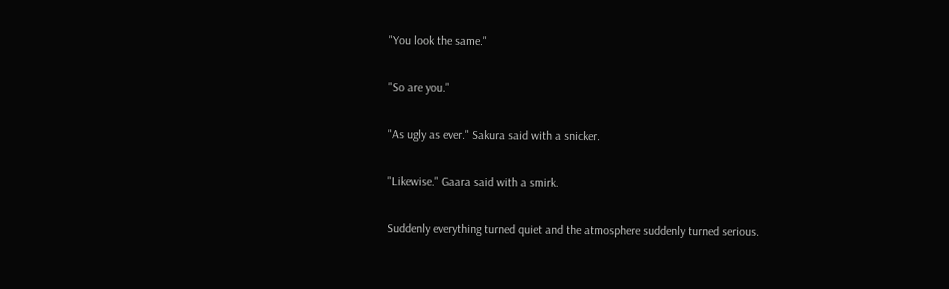"You look the same."

"So are you."

"As ugly as ever." Sakura said with a snicker.

"Likewise." Gaara said with a smirk.

Suddenly everything turned quiet and the atmosphere suddenly turned serious.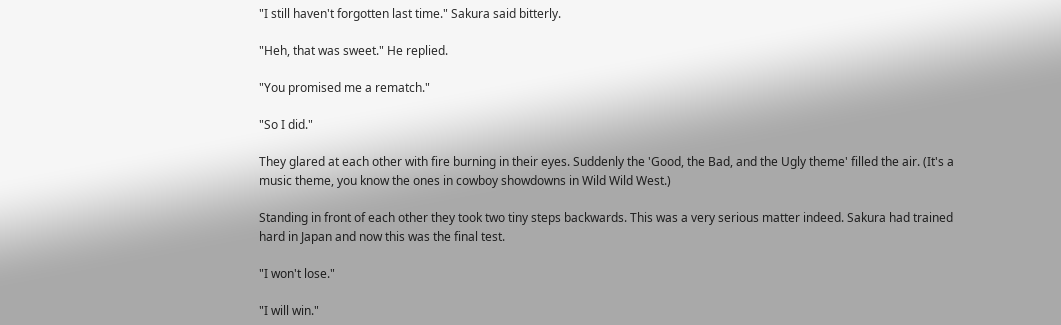"I still haven't forgotten last time." Sakura said bitterly.

"Heh, that was sweet." He replied.

"You promised me a rematch."

"So I did."

They glared at each other with fire burning in their eyes. Suddenly the 'Good, the Bad, and the Ugly theme' filled the air. (It's a music theme, you know the ones in cowboy showdowns in Wild Wild West.)

Standing in front of each other they took two tiny steps backwards. This was a very serious matter indeed. Sakura had trained hard in Japan and now this was the final test.

"I won't lose."

"I will win."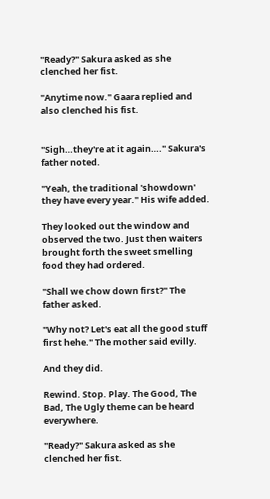"Ready?" Sakura asked as she clenched her fist.

"Anytime now." Gaara replied and also clenched his fist.


"Sigh…they're at it again…." Sakura's father noted.

"Yeah, the traditional 'showdown' they have every year." His wife added.

They looked out the window and observed the two. Just then waiters brought forth the sweet smelling food they had ordered.

"Shall we chow down first?" The father asked.

"Why not? Let's eat all the good stuff first hehe." The mother said evilly.

And they did.

Rewind. Stop. Play. The Good, The Bad, The Ugly theme can be heard everywhere.

"Ready?" Sakura asked as she clenched her fist.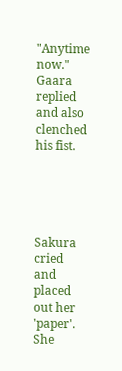"Anytime now." Gaara replied and also clenched his fist.





Sakura cried and placed out her 'paper'. She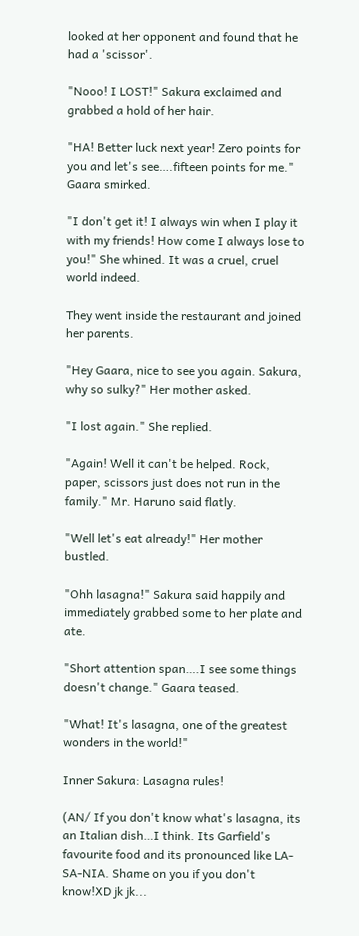looked at her opponent and found that he had a 'scissor'.

"Nooo! I LOST!" Sakura exclaimed and grabbed a hold of her hair.

"HA! Better luck next year! Zero points for you and let's see….fifteen points for me." Gaara smirked.

"I don't get it! I always win when I play it with my friends! How come I always lose to you!" She whined. It was a cruel, cruel world indeed.

They went inside the restaurant and joined her parents.

"Hey Gaara, nice to see you again. Sakura, why so sulky?" Her mother asked.

"I lost again." She replied.

"Again! Well it can't be helped. Rock, paper, scissors just does not run in the family." Mr. Haruno said flatly.

"Well let's eat already!" Her mother bustled.

"Ohh lasagna!" Sakura said happily and immediately grabbed some to her plate and ate.

"Short attention span….I see some things doesn't change." Gaara teased.

"What! It's lasagna, one of the greatest wonders in the world!"

Inner Sakura: Lasagna rules!

(AN/ If you don't know what's lasagna, its an Italian dish…I think. Its Garfield's favourite food and its pronounced like LA-SA-NIA. Shame on you if you don't know!XD jk jk...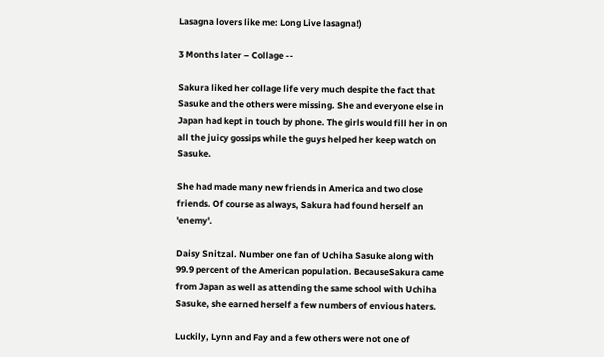Lasagna lovers like me: Long Live lasagna!)

3 Months later – Collage --

Sakura liked her collage life very much despite the fact that Sasuke and the others were missing. She and everyone else in Japan had kept in touch by phone. The girls would fill her in on all the juicy gossips while the guys helped her keep watch on Sasuke.

She had made many new friends in America and two close friends. Of course as always, Sakura had found herself an 'enemy'.

Daisy Snitzal. Number one fan of Uchiha Sasuke along with 99.9 percent of the American population. BecauseSakura came from Japan as well as attending the same school with Uchiha Sasuke, she earned herself a few numbers of envious haters.

Luckily, Lynn and Fay and a few others were not one of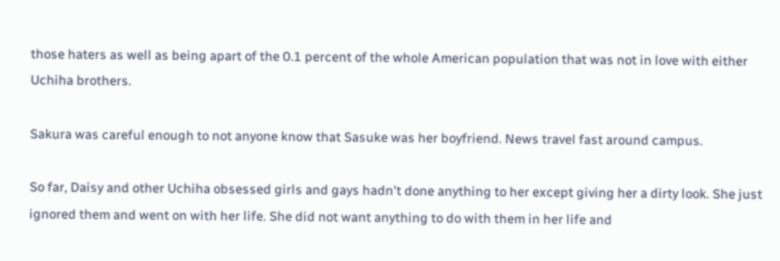those haters as well as being apart of the 0.1 percent of the whole American population that was not in love with either Uchiha brothers.

Sakura was careful enough to not anyone know that Sasuke was her boyfriend. News travel fast around campus.

So far, Daisy and other Uchiha obsessed girls and gays hadn't done anything to her except giving her a dirty look. She just ignored them and went on with her life. She did not want anything to do with them in her life and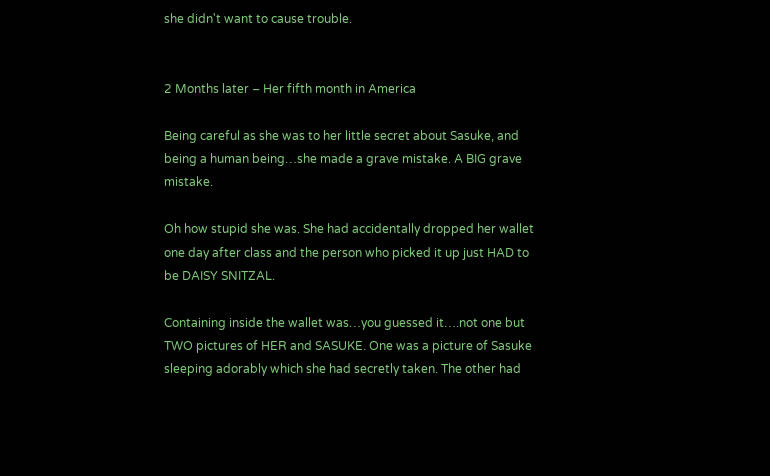she didn't want to cause trouble.


2 Months later – Her fifth month in America

Being careful as she was to her little secret about Sasuke, and being a human being…she made a grave mistake. A BIG grave mistake.

Oh how stupid she was. She had accidentally dropped her wallet one day after class and the person who picked it up just HAD to be DAISY SNITZAL.

Containing inside the wallet was…you guessed it….not one but TWO pictures of HER and SASUKE. One was a picture of Sasuke sleeping adorably which she had secretly taken. The other had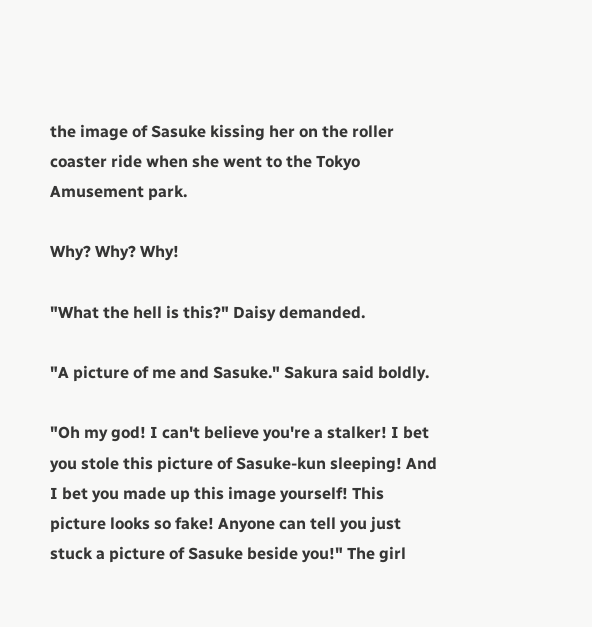the image of Sasuke kissing her on the roller coaster ride when she went to the Tokyo Amusement park.

Why? Why? Why!

"What the hell is this?" Daisy demanded.

"A picture of me and Sasuke." Sakura said boldly.

"Oh my god! I can't believe you're a stalker! I bet you stole this picture of Sasuke-kun sleeping! And I bet you made up this image yourself! This picture looks so fake! Anyone can tell you just stuck a picture of Sasuke beside you!" The girl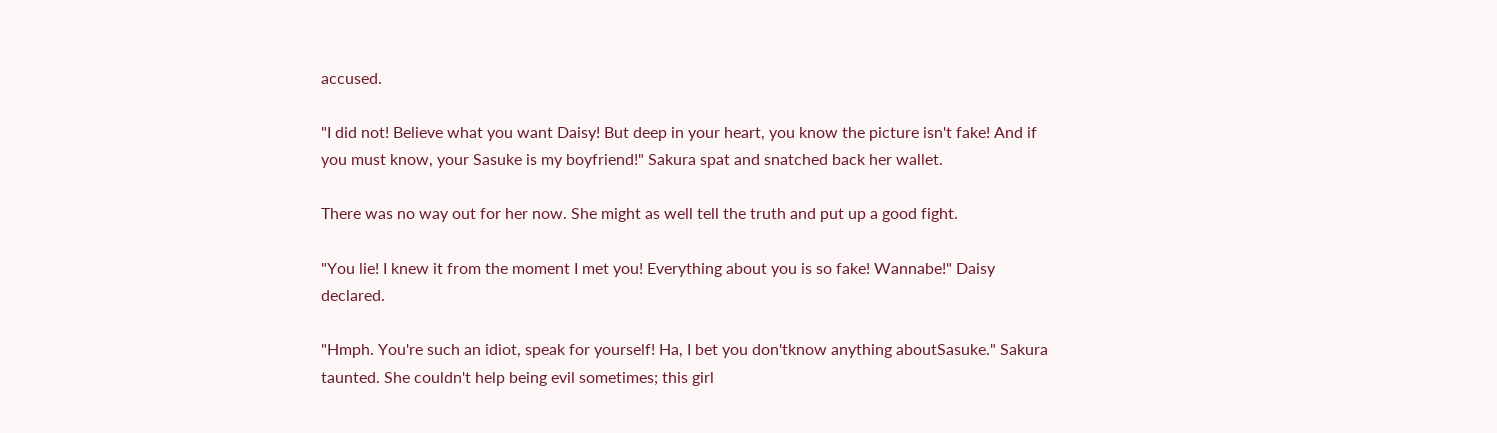accused.

"I did not! Believe what you want Daisy! But deep in your heart, you know the picture isn't fake! And if you must know, your Sasuke is my boyfriend!" Sakura spat and snatched back her wallet.

There was no way out for her now. She might as well tell the truth and put up a good fight.

"You lie! I knew it from the moment I met you! Everything about you is so fake! Wannabe!" Daisy declared.

"Hmph. You're such an idiot, speak for yourself! Ha, I bet you don'tknow anything aboutSasuke." Sakura taunted. She couldn't help being evil sometimes; this girl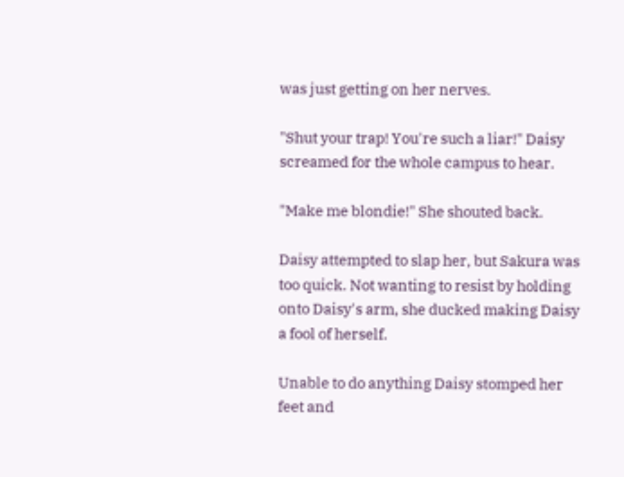was just getting on her nerves.

"Shut your trap! You're such a liar!" Daisy screamed for the whole campus to hear.

"Make me blondie!" She shouted back.

Daisy attempted to slap her, but Sakura was too quick. Not wanting to resist by holding onto Daisy's arm, she ducked making Daisy a fool of herself.

Unable to do anything Daisy stomped her feet and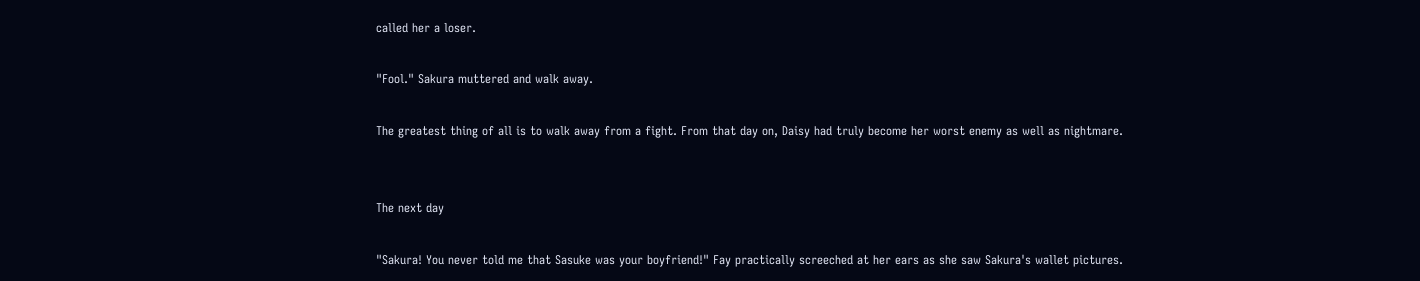called her a loser.

"Fool." Sakura muttered and walk away.

The greatest thing of all is to walk away from a fight. From that day on, Daisy had truly become her worst enemy as well as nightmare.


The next day

"Sakura! You never told me that Sasuke was your boyfriend!" Fay practically screeched at her ears as she saw Sakura's wallet pictures.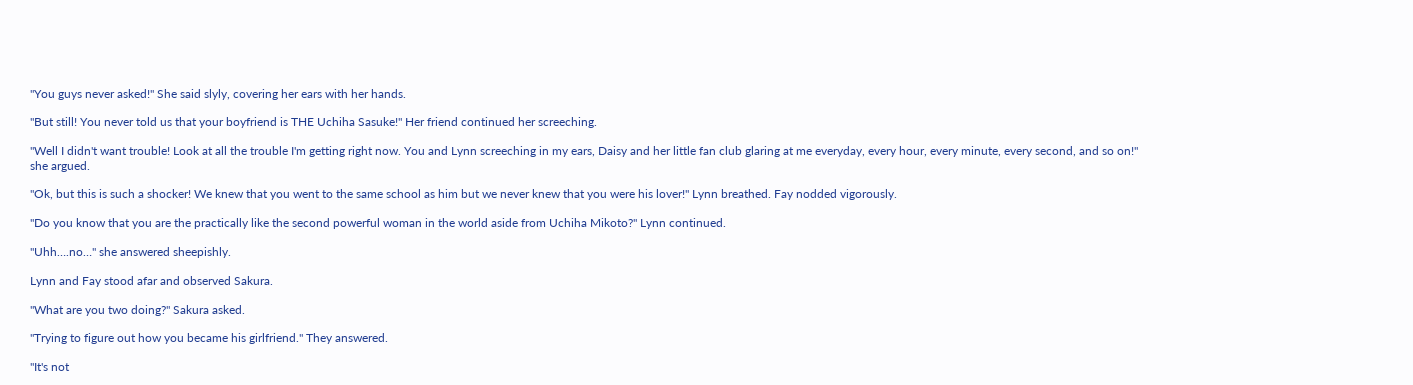"You guys never asked!" She said slyly, covering her ears with her hands.

"But still! You never told us that your boyfriend is THE Uchiha Sasuke!" Her friend continued her screeching.

"Well I didn't want trouble! Look at all the trouble I'm getting right now. You and Lynn screeching in my ears, Daisy and her little fan club glaring at me everyday, every hour, every minute, every second, and so on!" she argued.

"Ok, but this is such a shocker! We knew that you went to the same school as him but we never knew that you were his lover!" Lynn breathed. Fay nodded vigorously.

"Do you know that you are the practically like the second powerful woman in the world aside from Uchiha Mikoto?" Lynn continued.

"Uhh….no…" she answered sheepishly.

Lynn and Fay stood afar and observed Sakura.

"What are you two doing?" Sakura asked.

"Trying to figure out how you became his girlfriend." They answered.

"It's not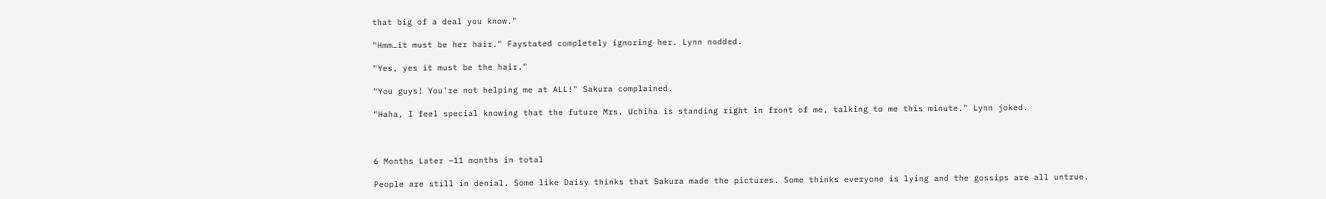that big of a deal you know."

"Hmm…it must be her hair." Faystated completely ignoring her. Lynn nodded.

"Yes, yes it must be the hair."

"You guys! You're not helping me at ALL!" Sakura complained.

"Haha, I feel special knowing that the future Mrs. Uchiha is standing right in front of me, talking to me this minute." Lynn joked.



6 Months Later –11 months in total

People are still in denial. Some like Daisy thinks that Sakura made the pictures. Some thinks everyone is lying and the gossips are all untrue.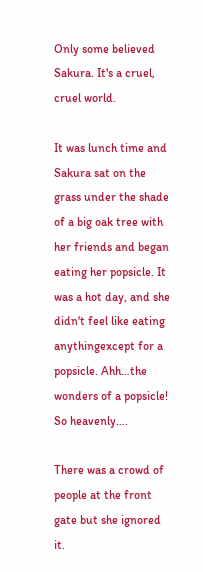Only some believed Sakura. It's a cruel, cruel world.

It was lunch time and Sakura sat on the grass under the shade of a big oak tree with her friends and began eating her popsicle. It was a hot day, and she didn't feel like eating anythingexcept for a popsicle. Ahh…the wonders of a popsicle! So heavenly….

There was a crowd of people at the front gate but she ignored it.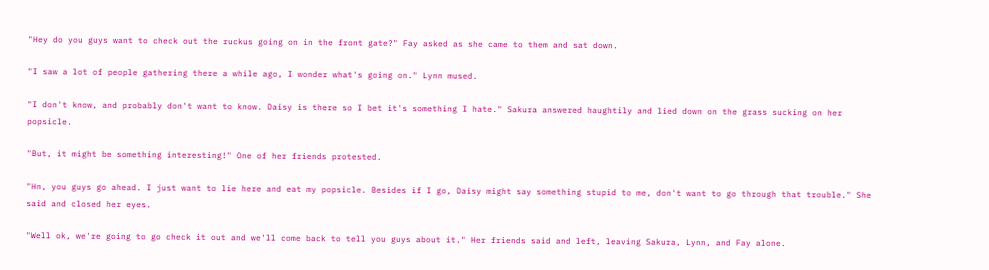"Hey do you guys want to check out the ruckus going on in the front gate?" Fay asked as she came to them and sat down.

"I saw a lot of people gathering there a while ago, I wonder what's going on." Lynn mused.

"I don't know, and probably don't want to know. Daisy is there so I bet it's something I hate." Sakura answered haughtily and lied down on the grass sucking on her popsicle.

"But, it might be something interesting!" One of her friends protested.

"Hn, you guys go ahead. I just want to lie here and eat my popsicle. Besides if I go, Daisy might say something stupid to me, don't want to go through that trouble." She said and closed her eyes.

"Well ok, we're going to go check it out and we'll come back to tell you guys about it." Her friends said and left, leaving Sakura, Lynn, and Fay alone.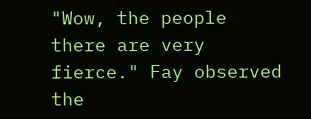"Wow, the people there are very fierce." Fay observed the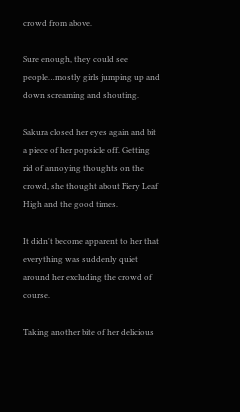crowd from above.

Sure enough, they could see people…mostly girls jumping up and down screaming and shouting.

Sakura closed her eyes again and bit a piece of her popsicle off. Getting rid of annoying thoughts on the crowd, she thought about Fiery Leaf High and the good times.

It didn't become apparent to her that everything was suddenly quiet around her excluding the crowd of course.

Taking another bite of her delicious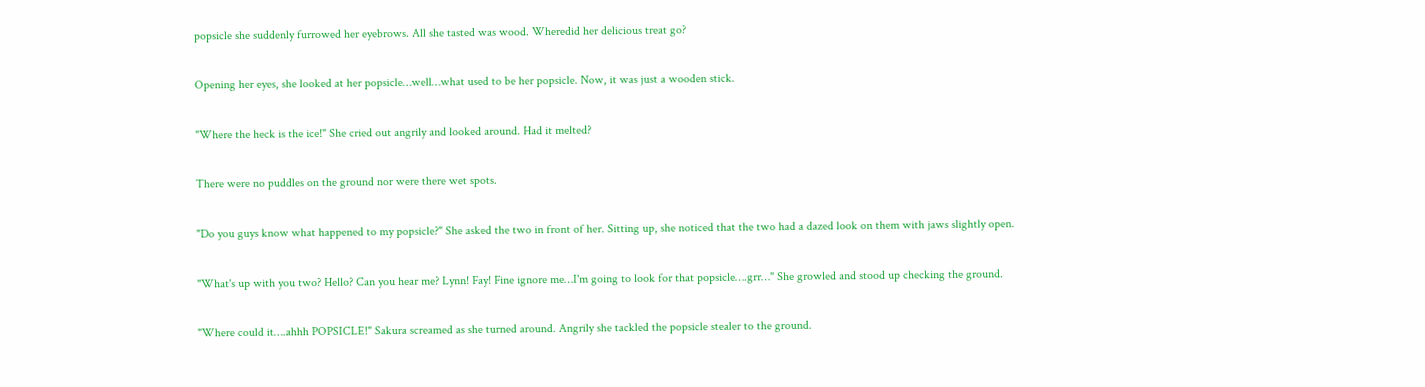popsicle she suddenly furrowed her eyebrows. All she tasted was wood. Wheredid her delicious treat go?

Opening her eyes, she looked at her popsicle…well…what used to be her popsicle. Now, it was just a wooden stick.

"Where the heck is the ice!" She cried out angrily and looked around. Had it melted?

There were no puddles on the ground nor were there wet spots.

"Do you guys know what happened to my popsicle?" She asked the two in front of her. Sitting up, she noticed that the two had a dazed look on them with jaws slightly open.

"What's up with you two? Hello? Can you hear me? Lynn! Fay! Fine ignore me…I'm going to look for that popsicle….grr…" She growled and stood up checking the ground.

"Where could it….ahhh POPSICLE!" Sakura screamed as she turned around. Angrily she tackled the popsicle stealer to the ground.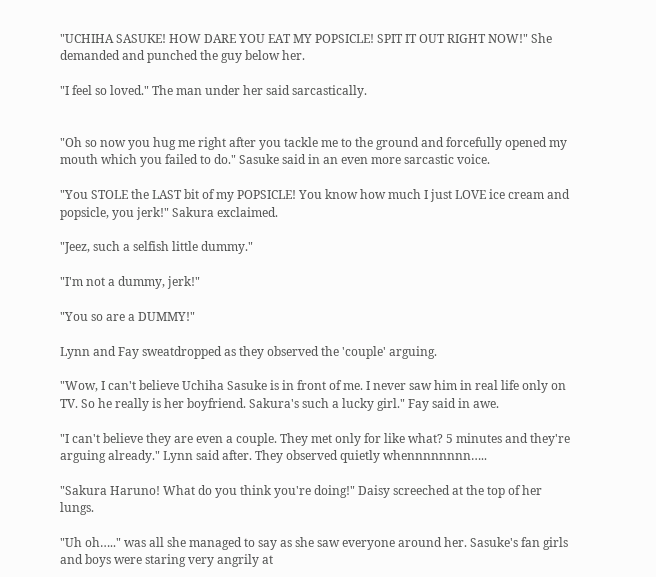"UCHIHA SASUKE! HOW DARE YOU EAT MY POPSICLE! SPIT IT OUT RIGHT NOW!" She demanded and punched the guy below her.

"I feel so loved." The man under her said sarcastically.


"Oh so now you hug me right after you tackle me to the ground and forcefully opened my mouth which you failed to do." Sasuke said in an even more sarcastic voice.

"You STOLE the LAST bit of my POPSICLE! You know how much I just LOVE ice cream and popsicle, you jerk!" Sakura exclaimed.

"Jeez, such a selfish little dummy."

"I'm not a dummy, jerk!"

"You so are a DUMMY!"

Lynn and Fay sweatdropped as they observed the 'couple' arguing.

"Wow, I can't believe Uchiha Sasuke is in front of me. I never saw him in real life only on TV. So he really is her boyfriend. Sakura's such a lucky girl." Fay said in awe.

"I can't believe they are even a couple. They met only for like what? 5 minutes and they're arguing already." Lynn said after. They observed quietly whennnnnnnn…..

"Sakura Haruno! What do you think you're doing!" Daisy screeched at the top of her lungs.

"Uh oh….." was all she managed to say as she saw everyone around her. Sasuke's fan girls and boys were staring very angrily at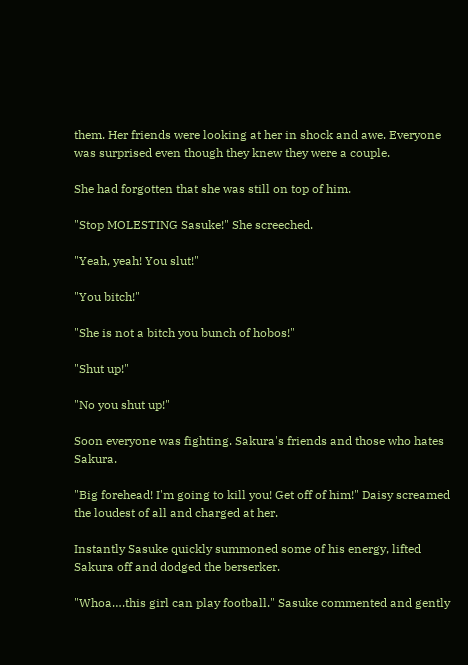them. Her friends were looking at her in shock and awe. Everyone was surprised even though they knew they were a couple.

She had forgotten that she was still on top of him.

"Stop MOLESTING Sasuke!" She screeched.

"Yeah, yeah! You slut!"

"You bitch!"

"She is not a bitch you bunch of hobos!"

"Shut up!"

"No you shut up!"

Soon everyone was fighting. Sakura's friends and those who hates Sakura.

"Big forehead! I'm going to kill you! Get off of him!" Daisy screamed the loudest of all and charged at her.

Instantly Sasuke quickly summoned some of his energy, lifted Sakura off and dodged the berserker.

"Whoa….this girl can play football." Sasuke commented and gently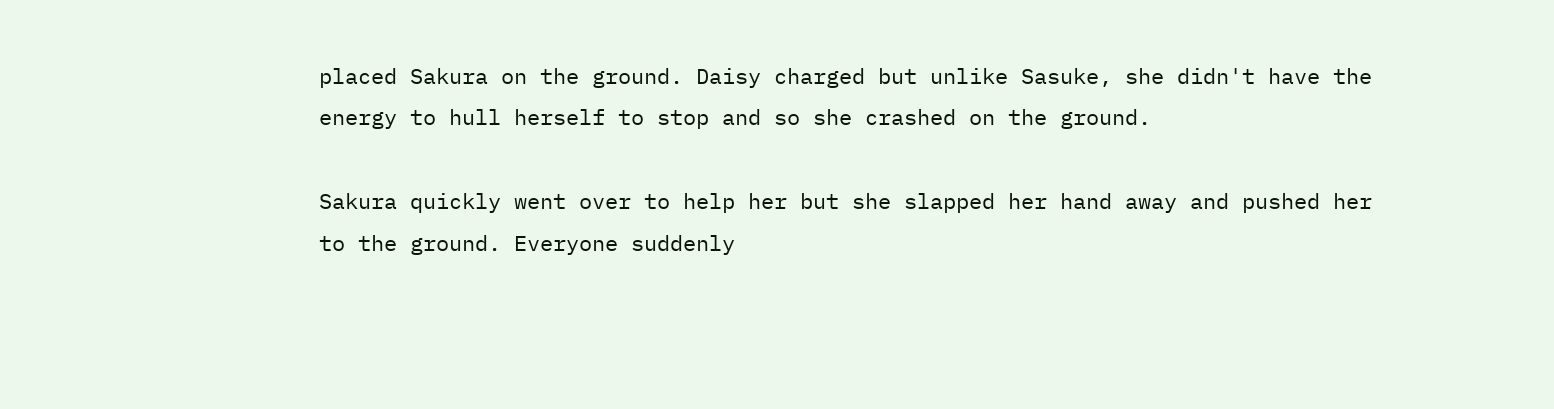placed Sakura on the ground. Daisy charged but unlike Sasuke, she didn't have the energy to hull herself to stop and so she crashed on the ground.

Sakura quickly went over to help her but she slapped her hand away and pushed her to the ground. Everyone suddenly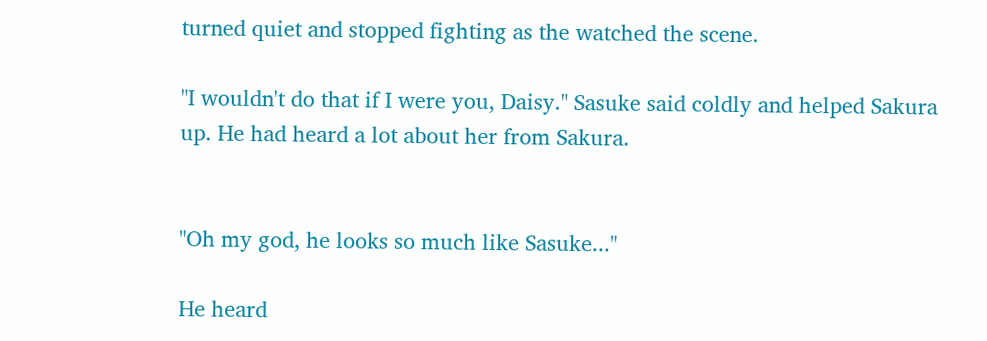turned quiet and stopped fighting as the watched the scene.

"I wouldn't do that if I were you, Daisy." Sasuke said coldly and helped Sakura up. He had heard a lot about her from Sakura.


"Oh my god, he looks so much like Sasuke..."

He heard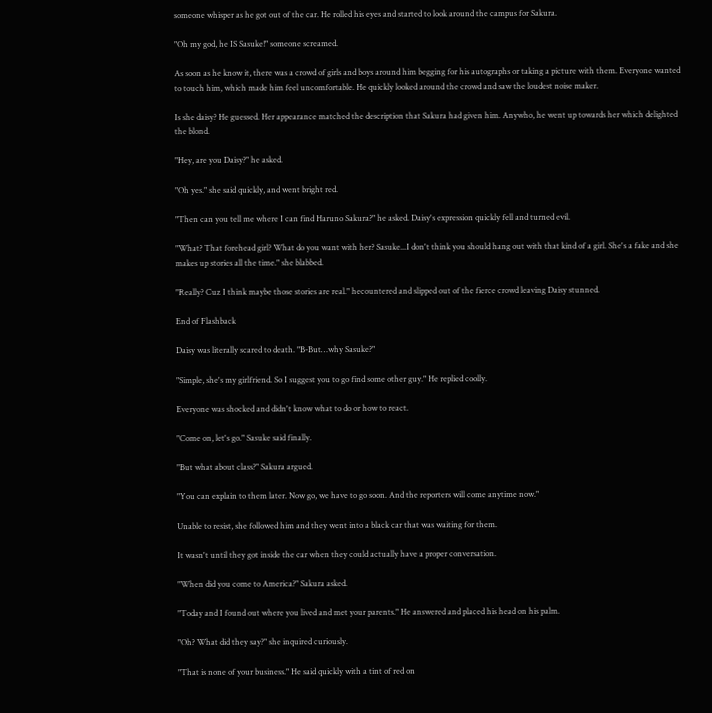someone whisper as he got out of the car. He rolled his eyes and started to look around the campus for Sakura.

"Oh my god, he IS Sasuke!" someone screamed.

As soon as he know it, there was a crowd of girls and boys around him begging for his autographs or taking a picture with them. Everyone wanted to touch him, which made him feel uncomfortable. He quickly looked around the crowd and saw the loudest noise maker.

Is she daisy? He guessed. Her appearance matched the description that Sakura had given him. Anywho, he went up towards her which delighted the blond.

"Hey, are you Daisy?" he asked.

"Oh yes." she said quickly, and went bright red.

"Then can you tell me where I can find Haruno Sakura?" he asked. Daisy's expression quickly fell and turned evil.

"What? That forehead girl? What do you want with her? Sasuke...I don't think you should hang out with that kind of a girl. She's a fake and she makes up stories all the time." she blabbed.

"Really? Cuz I think maybe those stories are real." hecountered and slipped out of the fierce crowd leaving Daisy stunned.

End of Flashback

Daisy was literally scared to death. "B-But…why Sasuke?"

"Simple, she's my girlfriend. So I suggest you to go find some other guy." He replied coolly.

Everyone was shocked and didn't know what to do or how to react.

"Come on, let's go." Sasuke said finally.

"But what about class?" Sakura argued.

"You can explain to them later. Now go, we have to go soon. And the reporters will come anytime now."

Unable to resist, she followed him and they went into a black car that was waiting for them.

It wasn't until they got inside the car when they could actually have a proper conversation.

"When did you come to America?" Sakura asked.

"Today and I found out where you lived and met your parents." He answered and placed his head on his palm.

"Oh? What did they say?" she inquired curiously.

"That is none of your business." He said quickly with a tint of red on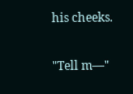his cheeks.

"Tell m—"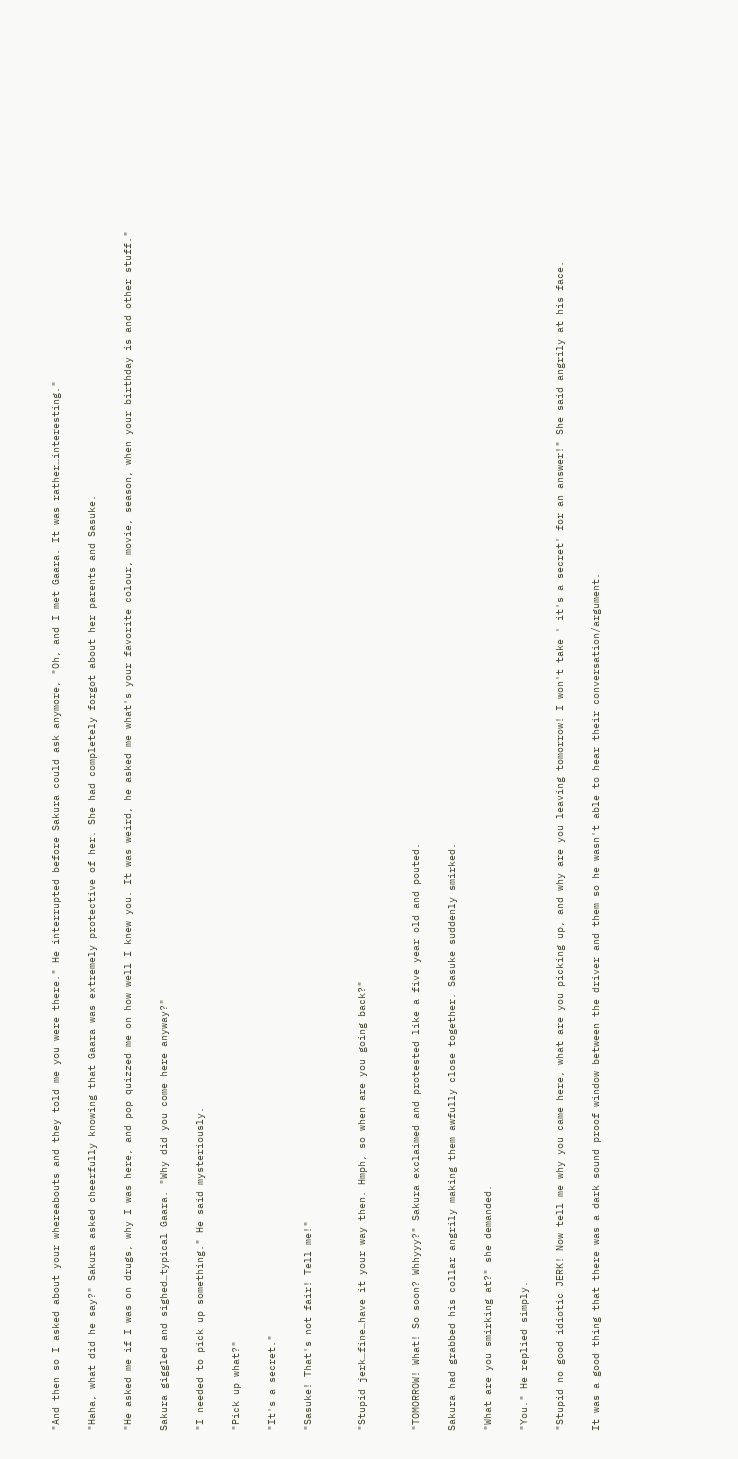"And then so I asked about your whereabouts and they told me you were there." He interrupted before Sakura could ask anymore, "Oh, and I met Gaara. It was rather…interesting."

"Haha, what did he say?" Sakura asked cheerfully knowing that Gaara was extremely protective of her. She had completely forgot about her parents and Sasuke.

"He asked me if I was on drugs, why I was here, and pop quizzed me on how well I knew you. It was weird, he asked me what's your favorite colour, movie, season, when your birthday is and other stuff."

Sakura giggled and sighed…typical Gaara. "Why did you come here anyway?"

"I needed to pick up something." He said mysteriously.

"Pick up what?"

"It's a secret."

"Sasuke! That's not fair! Tell me!"


"Stupid jerk…fine…have it your way then. Hmph, so when are you going back?"


"TOMORROW! What! So soon? Whhyyy?" Sakura exclaimed and protested like a five year old and pouted.

Sakura had grabbed his collar angrily making them awfully close together. Sasuke suddenly smirked.

"What are you smirking at?" she demanded.

"You." He replied simply.

"Stupid no good idiotic JERK! Now tell me why you came here, what are you picking up, and why are you leaving tomorrow! I won't take ' it's a secret' for an answer!" She said angrily at his face.

It was a good thing that there was a dark sound proof window between the driver and them so he wasn't able to hear their conversation/argument.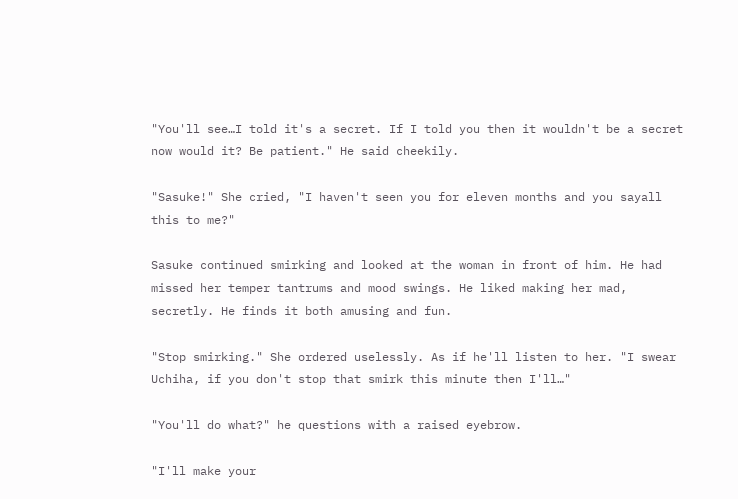"You'll see…I told it's a secret. If I told you then it wouldn't be a secret now would it? Be patient." He said cheekily.

"Sasuke!" She cried, "I haven't seen you for eleven months and you sayall this to me?"

Sasuke continued smirking and looked at the woman in front of him. He had missed her temper tantrums and mood swings. He liked making her mad, secretly. He finds it both amusing and fun.

"Stop smirking." She ordered uselessly. As if he'll listen to her. "I swear Uchiha, if you don't stop that smirk this minute then I'll…"

"You'll do what?" he questions with a raised eyebrow.

"I'll make your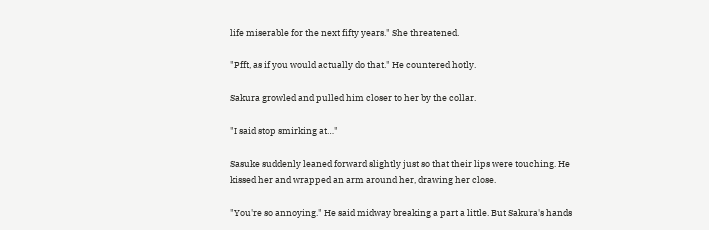life miserable for the next fifty years." She threatened.

"Pfft, as if you would actually do that." He countered hotly.

Sakura growled and pulled him closer to her by the collar.

"I said stop smirking at…"

Sasuke suddenly leaned forward slightly just so that their lips were touching. He kissed her and wrapped an arm around her, drawing her close.

"You're so annoying." He said midway breaking a part a little. But Sakura's hands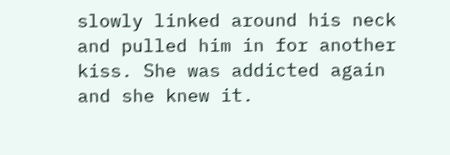slowly linked around his neck and pulled him in for another kiss. She was addicted again and she knew it.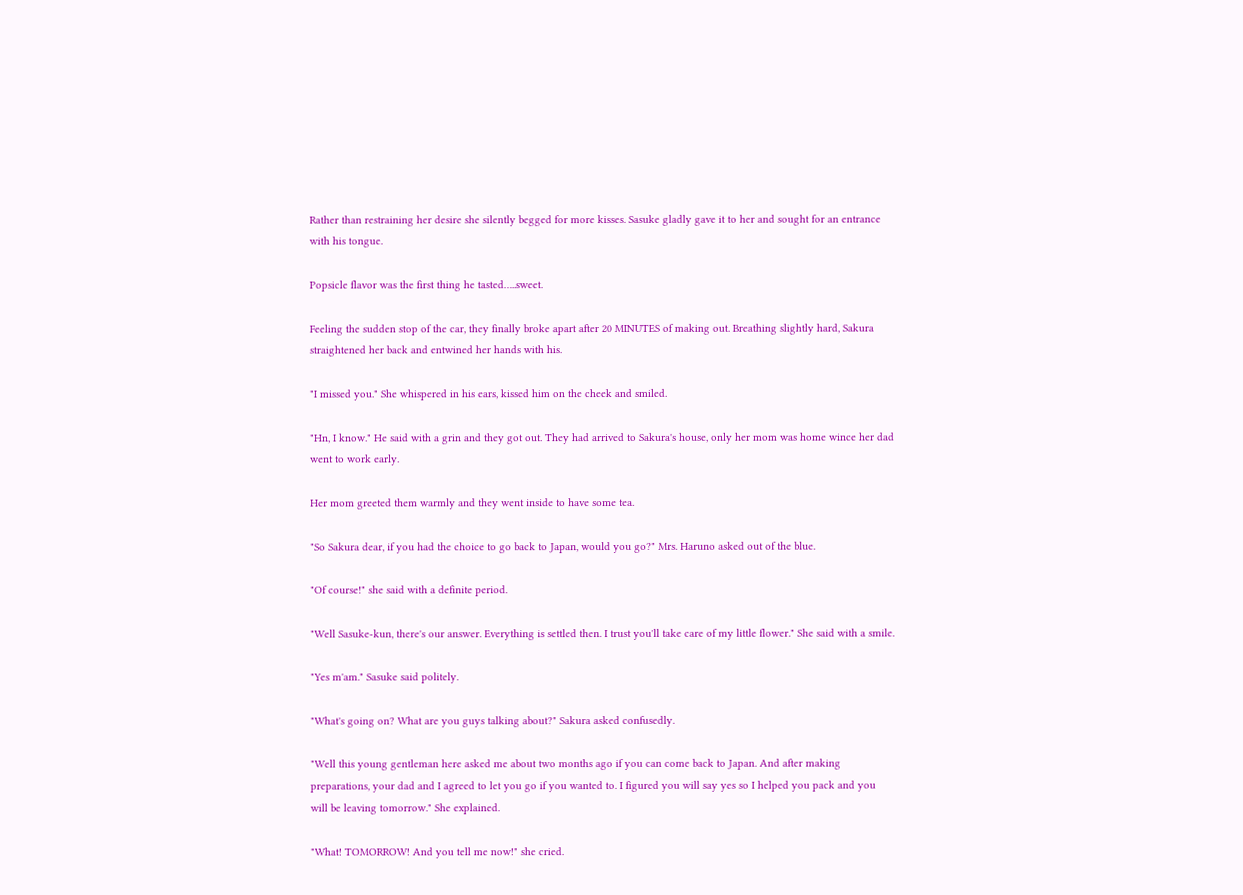Rather than restraining her desire she silently begged for more kisses. Sasuke gladly gave it to her and sought for an entrance with his tongue.

Popsicle flavor was the first thing he tasted…..sweet.

Feeling the sudden stop of the car, they finally broke apart after 20 MINUTES of making out. Breathing slightly hard, Sakura straightened her back and entwined her hands with his.

"I missed you." She whispered in his ears, kissed him on the cheek and smiled.

"Hn, I know." He said with a grin and they got out. They had arrived to Sakura's house, only her mom was home wince her dad went to work early.

Her mom greeted them warmly and they went inside to have some tea.

"So Sakura dear, if you had the choice to go back to Japan, would you go?" Mrs. Haruno asked out of the blue.

"Of course!" she said with a definite period.

"Well Sasuke-kun, there's our answer. Everything is settled then. I trust you'll take care of my little flower." She said with a smile.

"Yes m'am." Sasuke said politely.

"What's going on? What are you guys talking about?" Sakura asked confusedly.

"Well this young gentleman here asked me about two months ago if you can come back to Japan. And after making preparations, your dad and I agreed to let you go if you wanted to. I figured you will say yes so I helped you pack and you will be leaving tomorrow." She explained.

"What! TOMORROW! And you tell me now!" she cried.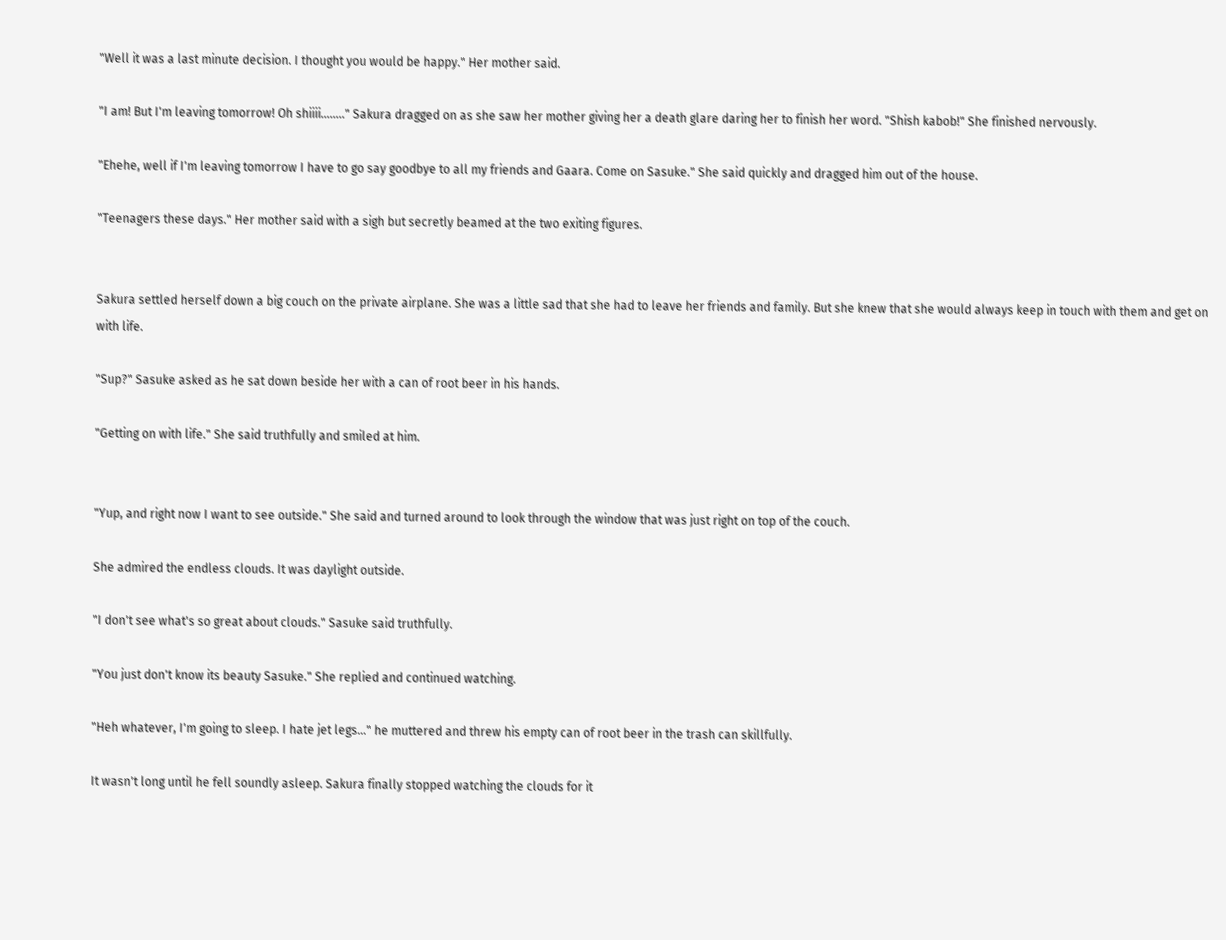"Well it was a last minute decision. I thought you would be happy." Her mother said.

"I am! But I'm leaving tomorrow! Oh shiiii…….." Sakura dragged on as she saw her mother giving her a death glare daring her to finish her word. "Shish kabob!" She finished nervously.

"Ehehe, well if I'm leaving tomorrow I have to go say goodbye to all my friends and Gaara. Come on Sasuke." She said quickly and dragged him out of the house.

"Teenagers these days." Her mother said with a sigh but secretly beamed at the two exiting figures.


Sakura settled herself down a big couch on the private airplane. She was a little sad that she had to leave her friends and family. But she knew that she would always keep in touch with them and get on with life.

"Sup?" Sasuke asked as he sat down beside her with a can of root beer in his hands.

"Getting on with life." She said truthfully and smiled at him.


"Yup, and right now I want to see outside." She said and turned around to look through the window that was just right on top of the couch.

She admired the endless clouds. It was daylight outside.

"I don't see what's so great about clouds." Sasuke said truthfully.

"You just don't know its beauty Sasuke." She replied and continued watching.

"Heh whatever, I'm going to sleep. I hate jet legs…" he muttered and threw his empty can of root beer in the trash can skillfully.

It wasn't long until he fell soundly asleep. Sakura finally stopped watching the clouds for it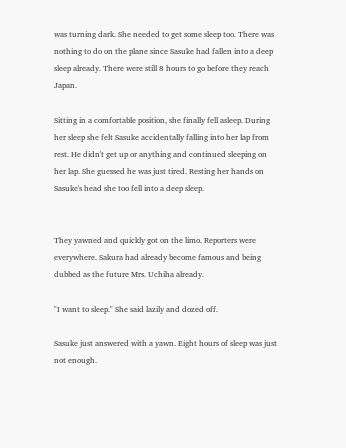was turning dark. She needed to get some sleep too. There was nothing to do on the plane since Sasuke had fallen into a deep sleep already. There were still 8 hours to go before they reach Japan.

Sitting in a comfortable position, she finally fell asleep. During her sleep she felt Sasuke accidentally falling into her lap from rest. He didn't get up or anything and continued sleeping on her lap. She guessed he was just tired. Resting her hands on Sasuke's head she too fell into a deep sleep.


They yawned and quickly got on the limo. Reporters were everywhere. Sakura had already become famous and being dubbed as the future Mrs. Uchiha already.

"I want to sleep." She said lazily and dozed off.

Sasuke just answered with a yawn. Eight hours of sleep was just not enough.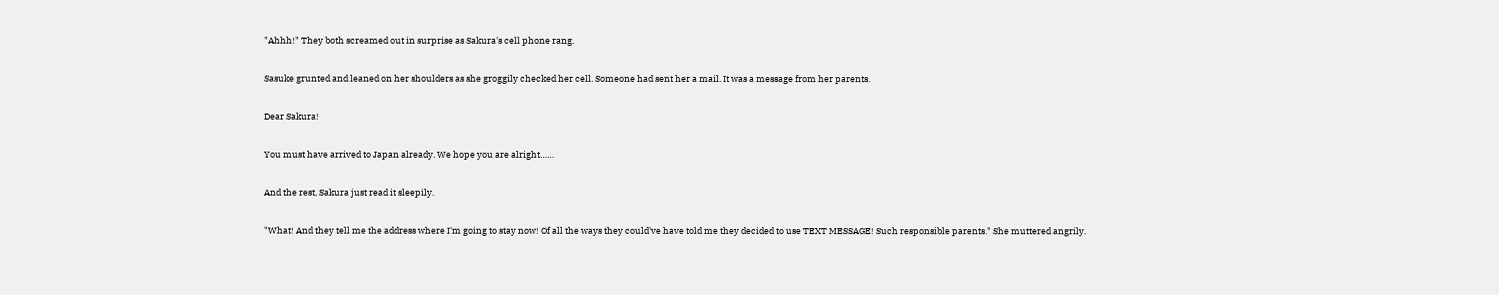"Ahhh!" They both screamed out in surprise as Sakura's cell phone rang.

Sasuke grunted and leaned on her shoulders as she groggily checked her cell. Someone had sent her a mail. It was a message from her parents.

Dear Sakura!

You must have arrived to Japan already. We hope you are alright……

And the rest, Sakura just read it sleepily.

"What! And they tell me the address where I'm going to stay now! Of all the ways they could've have told me they decided to use TEXT MESSAGE! Such responsible parents." She muttered angrily.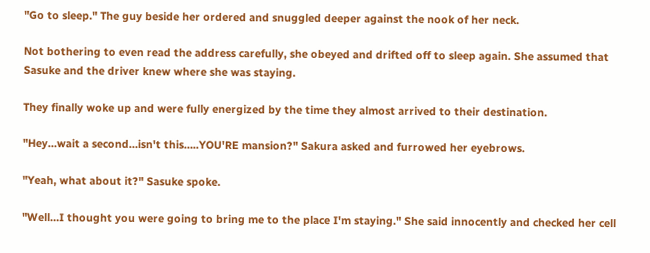"Go to sleep." The guy beside her ordered and snuggled deeper against the nook of her neck.

Not bothering to even read the address carefully, she obeyed and drifted off to sleep again. She assumed that Sasuke and the driver knew where she was staying.

They finally woke up and were fully energized by the time they almost arrived to their destination.

"Hey…wait a second…isn't this…..YOU'RE mansion?" Sakura asked and furrowed her eyebrows.

"Yeah, what about it?" Sasuke spoke.

"Well…I thought you were going to bring me to the place I'm staying." She said innocently and checked her cell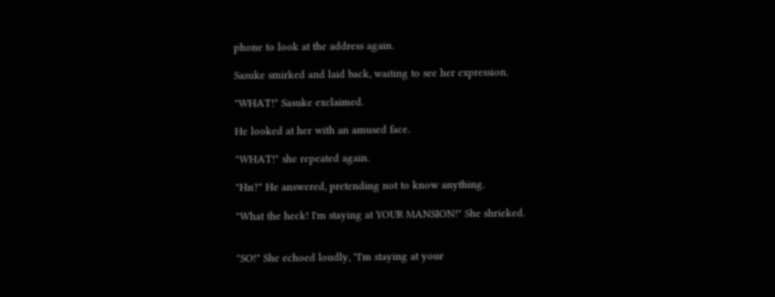phone to look at the address again.

Sasuke smirked and laid back, waiting to see her expression.

"WHAT!" Sasuke exclaimed.

He looked at her with an amused face.

"WHAT!" she repeated again.

"Hn?" He answered, pretending not to know anything.

"What the heck! I'm staying at YOUR MANSION!" She shrieked.


"SO!" She echoed loudly, "I'm staying at your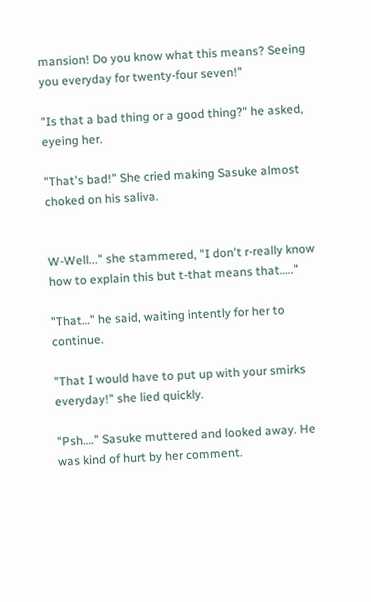mansion! Do you know what this means? Seeing you everyday for twenty-four seven!"

"Is that a bad thing or a good thing?" he asked, eyeing her.

"That's bad!" She cried making Sasuke almost choked on his saliva.


W-Well..." she stammered, "I don't r-really know how to explain this but t-that means that….."

"That…" he said, waiting intently for her to continue.

"That I would have to put up with your smirks everyday!" she lied quickly.

"Psh…." Sasuke muttered and looked away. He was kind of hurt by her comment.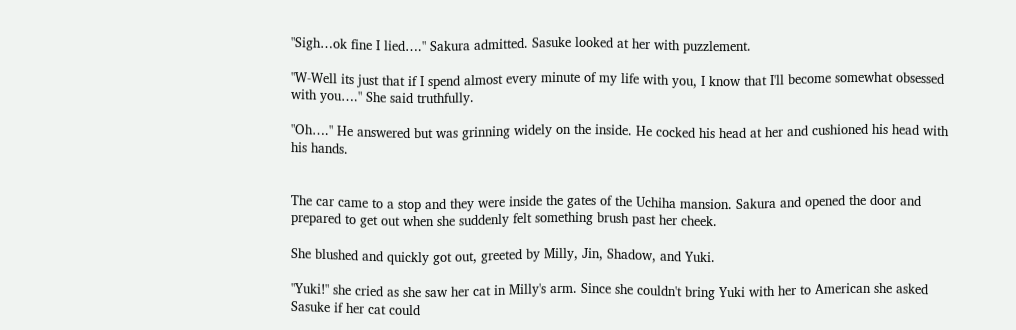"Sigh…ok fine I lied…." Sakura admitted. Sasuke looked at her with puzzlement.

"W-Well its just that if I spend almost every minute of my life with you, I know that I'll become somewhat obsessed with you…." She said truthfully.

"Oh…." He answered but was grinning widely on the inside. He cocked his head at her and cushioned his head with his hands.


The car came to a stop and they were inside the gates of the Uchiha mansion. Sakura and opened the door and prepared to get out when she suddenly felt something brush past her cheek.

She blushed and quickly got out, greeted by Milly, Jin, Shadow, and Yuki.

"Yuki!" she cried as she saw her cat in Milly's arm. Since she couldn't bring Yuki with her to American she asked Sasuke if her cat could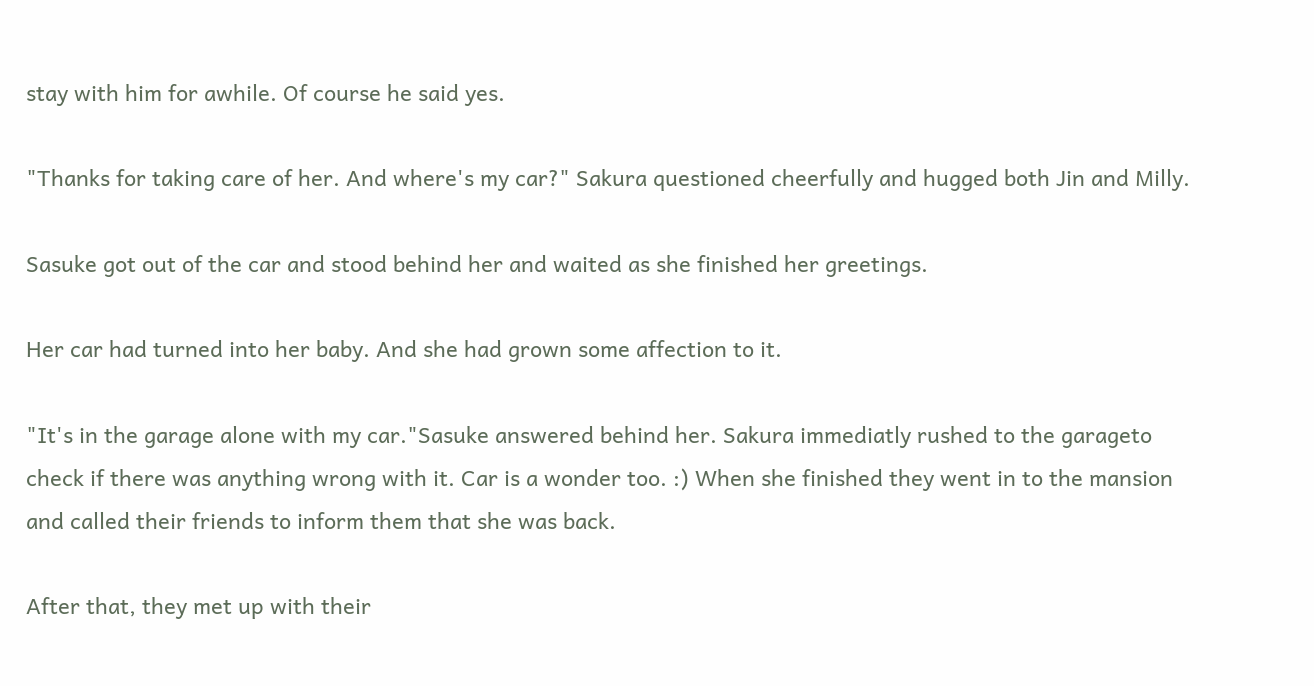stay with him for awhile. Of course he said yes.

"Thanks for taking care of her. And where's my car?" Sakura questioned cheerfully and hugged both Jin and Milly.

Sasuke got out of the car and stood behind her and waited as she finished her greetings.

Her car had turned into her baby. And she had grown some affection to it.

"It's in the garage alone with my car."Sasuke answered behind her. Sakura immediatly rushed to the garageto check if there was anything wrong with it. Car is a wonder too. :) When she finished they went in to the mansion and called their friends to inform them that she was back.

After that, they met up with their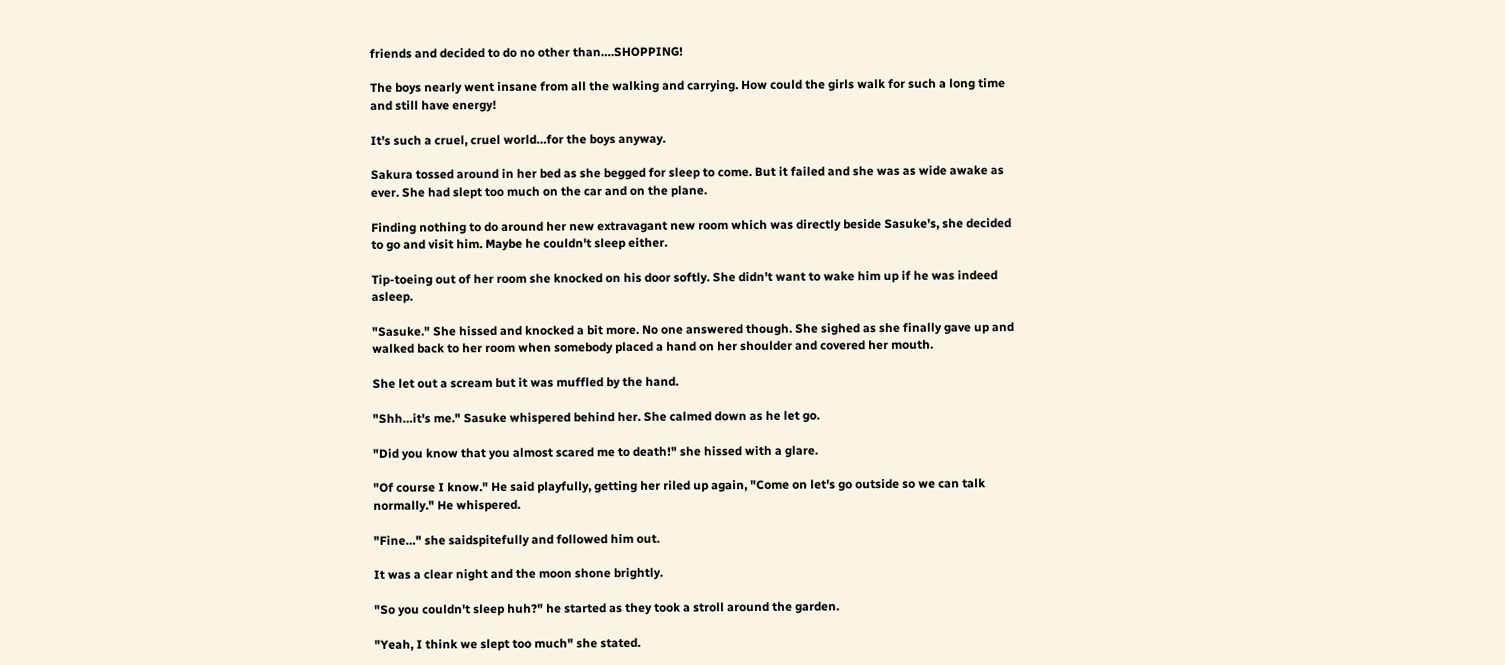friends and decided to do no other than….SHOPPING!

The boys nearly went insane from all the walking and carrying. How could the girls walk for such a long time and still have energy!

It's such a cruel, cruel world…for the boys anyway.

Sakura tossed around in her bed as she begged for sleep to come. But it failed and she was as wide awake as ever. She had slept too much on the car and on the plane.

Finding nothing to do around her new extravagant new room which was directly beside Sasuke's, she decided to go and visit him. Maybe he couldn't sleep either.

Tip-toeing out of her room she knocked on his door softly. She didn't want to wake him up if he was indeed asleep.

"Sasuke." She hissed and knocked a bit more. No one answered though. She sighed as she finally gave up and walked back to her room when somebody placed a hand on her shoulder and covered her mouth.

She let out a scream but it was muffled by the hand.

"Shh…it's me." Sasuke whispered behind her. She calmed down as he let go.

"Did you know that you almost scared me to death!" she hissed with a glare.

"Of course I know." He said playfully, getting her riled up again, "Come on let's go outside so we can talk normally." He whispered.

"Fine…" she saidspitefully and followed him out.

It was a clear night and the moon shone brightly.

"So you couldn't sleep huh?" he started as they took a stroll around the garden.

"Yeah, I think we slept too much" she stated.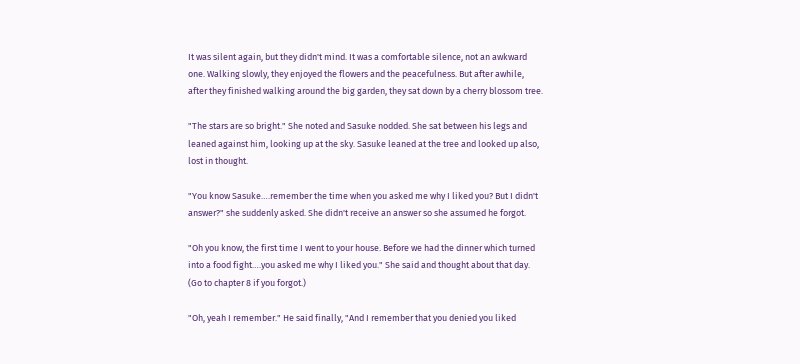It was silent again, but they didn't mind. It was a comfortable silence, not an awkward one. Walking slowly, they enjoyed the flowers and the peacefulness. But after awhile, after they finished walking around the big garden, they sat down by a cherry blossom tree.

"The stars are so bright." She noted and Sasuke nodded. She sat between his legs and leaned against him, looking up at the sky. Sasuke leaned at the tree and looked up also, lost in thought.

"You know Sasuke….remember the time when you asked me why I liked you? But I didn't answer?" she suddenly asked. She didn't receive an answer so she assumed he forgot.

"Oh you know, the first time I went to your house. Before we had the dinner which turned into a food fight….you asked me why I liked you." She said and thought about that day. (Go to chapter 8 if you forgot.)

"Oh, yeah I remember." He said finally, "And I remember that you denied you liked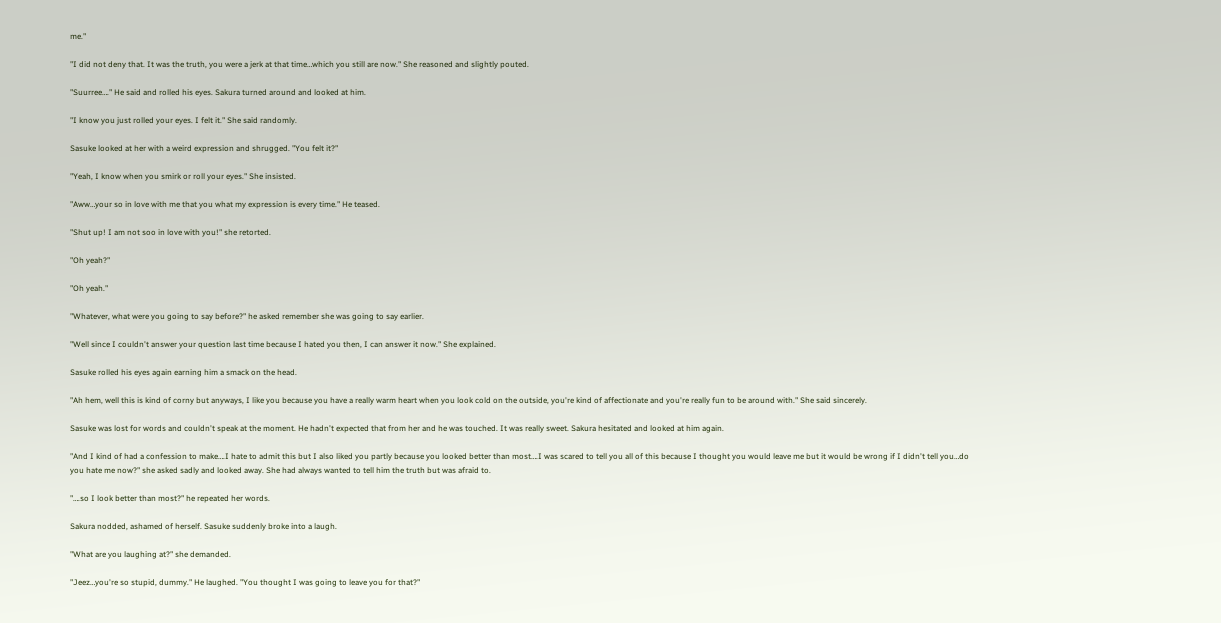me."

"I did not deny that. It was the truth, you were a jerk at that time…which you still are now." She reasoned and slightly pouted.

"Suurree…." He said and rolled his eyes. Sakura turned around and looked at him.

"I know you just rolled your eyes. I felt it." She said randomly.

Sasuke looked at her with a weird expression and shrugged. "You felt it?"

"Yeah, I know when you smirk or roll your eyes." She insisted.

"Aww…your so in love with me that you what my expression is every time." He teased.

"Shut up! I am not soo in love with you!" she retorted.

"Oh yeah?"

"Oh yeah."

"Whatever, what were you going to say before?" he asked remember she was going to say earlier.

"Well since I couldn't answer your question last time because I hated you then, I can answer it now." She explained.

Sasuke rolled his eyes again earning him a smack on the head.

"Ah hem, well this is kind of corny but anyways, I like you because you have a really warm heart when you look cold on the outside, you're kind of affectionate and you're really fun to be around with." She said sincerely.

Sasuke was lost for words and couldn't speak at the moment. He hadn't expected that from her and he was touched. It was really sweet. Sakura hesitated and looked at him again.

"And I kind of had a confession to make….I hate to admit this but I also liked you partly because you looked better than most….I was scared to tell you all of this because I thought you would leave me but it would be wrong if I didn't tell you…do you hate me now?" she asked sadly and looked away. She had always wanted to tell him the truth but was afraid to.

"….so I look better than most?" he repeated her words.

Sakura nodded, ashamed of herself. Sasuke suddenly broke into a laugh.

"What are you laughing at?" she demanded.

"Jeez…you're so stupid, dummy." He laughed. "You thought I was going to leave you for that?"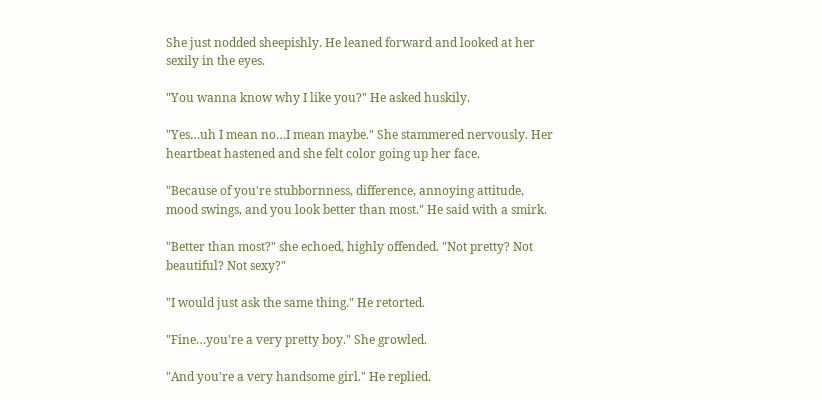She just nodded sheepishly. He leaned forward and looked at her sexily in the eyes.

"You wanna know why I like you?" He asked huskily.

"Yes…uh I mean no…I mean maybe." She stammered nervously. Her heartbeat hastened and she felt color going up her face.

"Because of you're stubbornness, difference, annoying attitude, mood swings, and you look better than most." He said with a smirk.

"Better than most?" she echoed, highly offended. "Not pretty? Not beautiful? Not sexy?"

"I would just ask the same thing." He retorted.

"Fine…you're a very pretty boy." She growled.

"And you're a very handsome girl." He replied.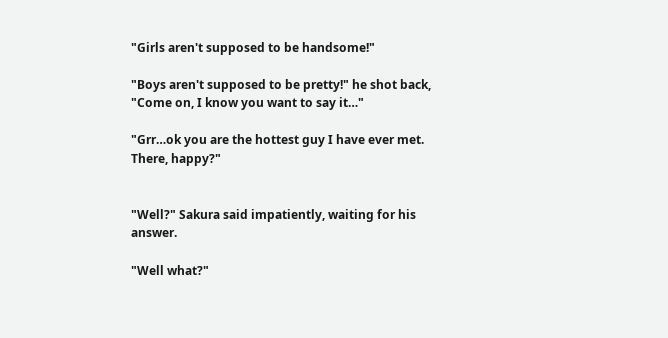"Girls aren't supposed to be handsome!"

"Boys aren't supposed to be pretty!" he shot back, "Come on, I know you want to say it…"

"Grr…ok you are the hottest guy I have ever met. There, happy?"


"Well?" Sakura said impatiently, waiting for his answer.

"Well what?"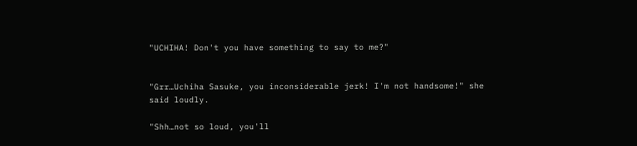"UCHIHA! Don't you have something to say to me?"


"Grr…Uchiha Sasuke, you inconsiderable jerk! I'm not handsome!" she said loudly.

"Shh…not so loud, you'll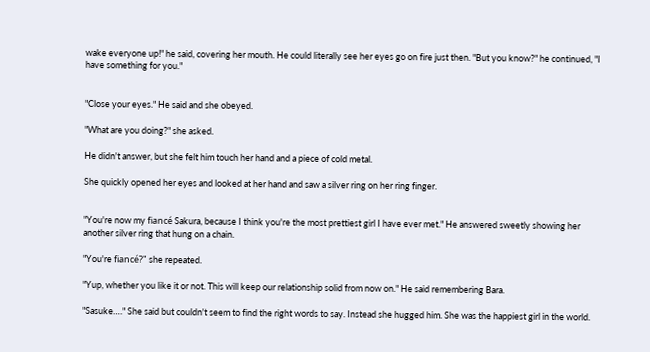wake everyone up!" he said, covering her mouth. He could literally see her eyes go on fire just then. "But you know?" he continued, "I have something for you."


"Close your eyes." He said and she obeyed.

"What are you doing?" she asked.

He didn't answer, but she felt him touch her hand and a piece of cold metal.

She quickly opened her eyes and looked at her hand and saw a silver ring on her ring finger.


"You're now my fiancé Sakura, because I think you're the most prettiest girl I have ever met." He answered sweetly showing her another silver ring that hung on a chain.

"You're fiancé?" she repeated.

"Yup, whether you like it or not. This will keep our relationship solid from now on." He said remembering Bara.

"Sasuke…." She said but couldn't seem to find the right words to say. Instead she hugged him. She was the happiest girl in the world.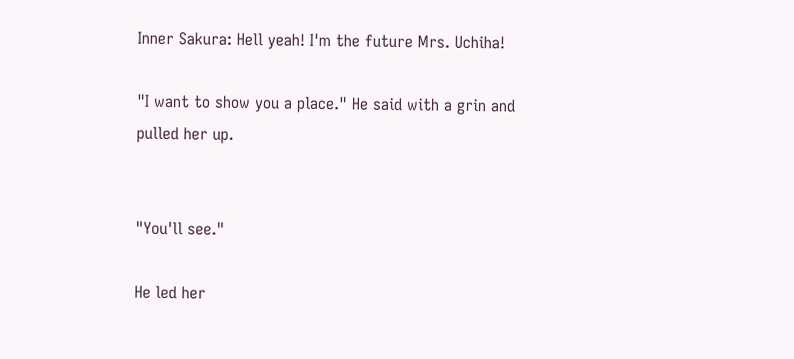Inner Sakura: Hell yeah! I'm the future Mrs. Uchiha!

"I want to show you a place." He said with a grin and pulled her up.


"You'll see."

He led her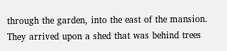through the garden, into the east of the mansion. They arrived upon a shed that was behind trees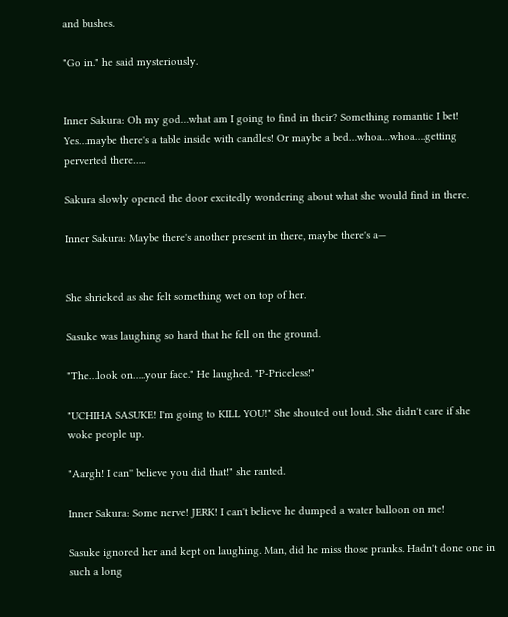and bushes.

"Go in." he said mysteriously.


Inner Sakura: Oh my god…what am I going to find in their? Something romantic I bet! Yes…maybe there's a table inside with candles! Or maybe a bed…whoa…whoa….getting perverted there…..

Sakura slowly opened the door excitedly wondering about what she would find in there.

Inner Sakura: Maybe there's another present in there, maybe there's a—


She shrieked as she felt something wet on top of her.

Sasuke was laughing so hard that he fell on the ground.

"The…look on…..your face." He laughed. "P-Priceless!"

"UCHIHA SASUKE! I'm going to KILL YOU!" She shouted out loud. She didn't care if she woke people up.

"Aargh! I can'' believe you did that!" she ranted.

Inner Sakura: Some nerve! JERK! I can't believe he dumped a water balloon on me!

Sasuke ignored her and kept on laughing. Man, did he miss those pranks. Hadn't done one in such a long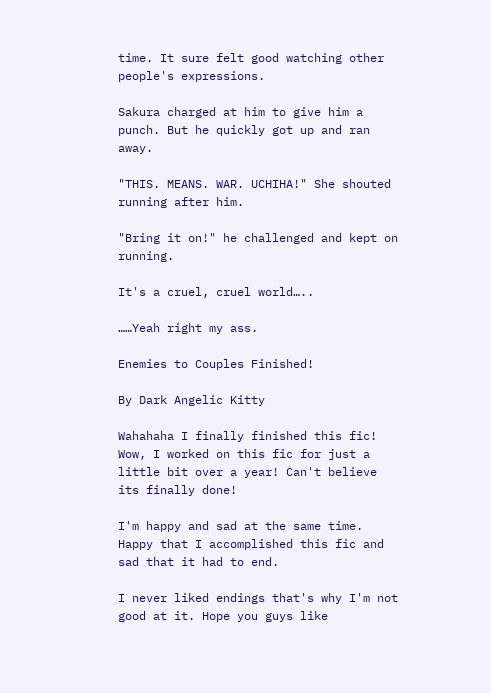time. It sure felt good watching other people's expressions.

Sakura charged at him to give him a punch. But he quickly got up and ran away.

"THIS. MEANS. WAR. UCHIHA!" She shouted running after him.

"Bring it on!" he challenged and kept on running.

It's a cruel, cruel world…..

……Yeah right my ass.

Enemies to Couples Finished!

By Dark Angelic Kitty

Wahahaha I finally finished this fic! Wow, I worked on this fic for just a little bit over a year! Can't believe its finally done!

I'm happy and sad at the same time. Happy that I accomplished this fic and sad that it had to end.

I never liked endings that's why I'm not good at it. Hope you guys like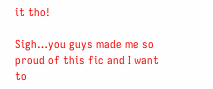it tho!

Sigh…you guys made me so proud of this fic and I want to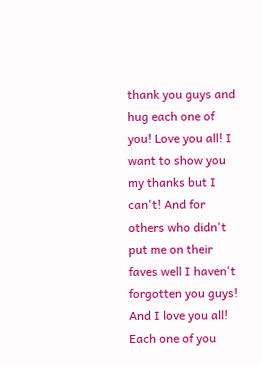thank you guys and hug each one of you! Love you all! I want to show you my thanks but I can't! And for others who didn't put me on their faves well I haven't forgotten you guys! And I love you all! Each one of you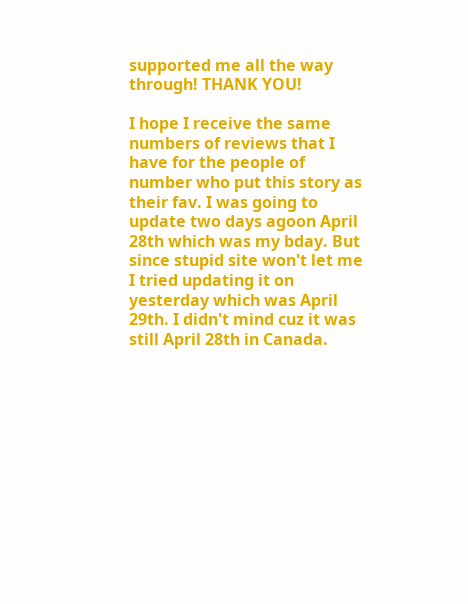supported me all the way through! THANK YOU!

I hope I receive the same numbers of reviews that I have for the people of number who put this story as their fav. I was going to update two days agoon April 28th which was my bday. But since stupid site won't let me I tried updating it on yesterday which was April 29th. I didn't mind cuz it was still April 28th in Canada.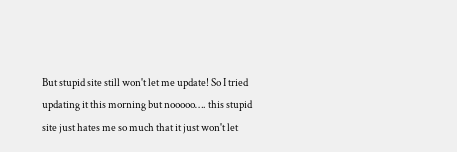But stupid site still won't let me update! So I tried updating it this morning but nooooo…. this stupid site just hates me so much that it just won't let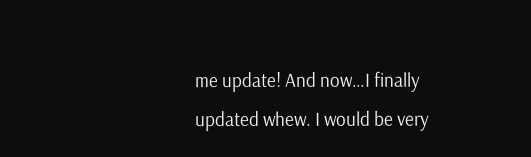me update! And now…I finally updated whew. I would be very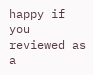happy if you reviewed as a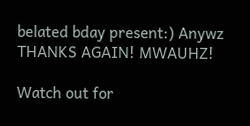belated bday present:) Anywz THANKS AGAIN! MWAUHZ!

Watch out for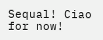Sequal! Ciao for now!